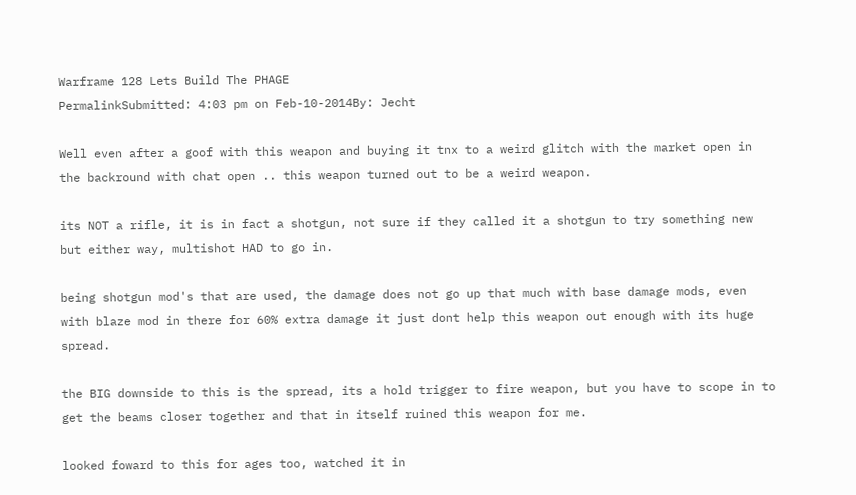Warframe 128 Lets Build The PHAGE
PermalinkSubmitted: 4:03 pm on Feb-10-2014By: Jecht

Well even after a goof with this weapon and buying it tnx to a weird glitch with the market open in the backround with chat open .. this weapon turned out to be a weird weapon.

its NOT a rifle, it is in fact a shotgun, not sure if they called it a shotgun to try something new but either way, multishot HAD to go in.

being shotgun mod's that are used, the damage does not go up that much with base damage mods, even with blaze mod in there for 60% extra damage it just dont help this weapon out enough with its huge spread.

the BIG downside to this is the spread, its a hold trigger to fire weapon, but you have to scope in to get the beams closer together and that in itself ruined this weapon for me.

looked foward to this for ages too, watched it in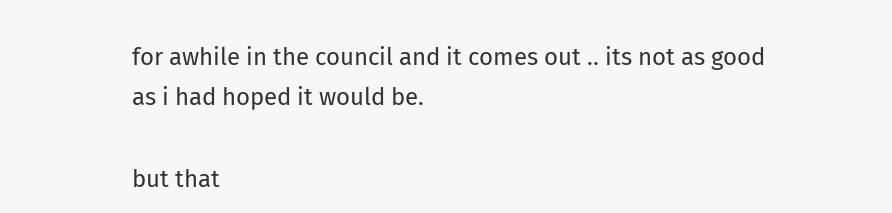for awhile in the council and it comes out .. its not as good as i had hoped it would be.

but that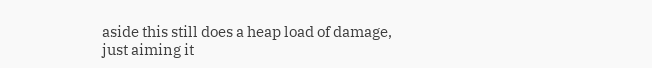aside this still does a heap load of damage, just aiming it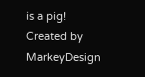is a pig!
Created by  MarkeyDesign